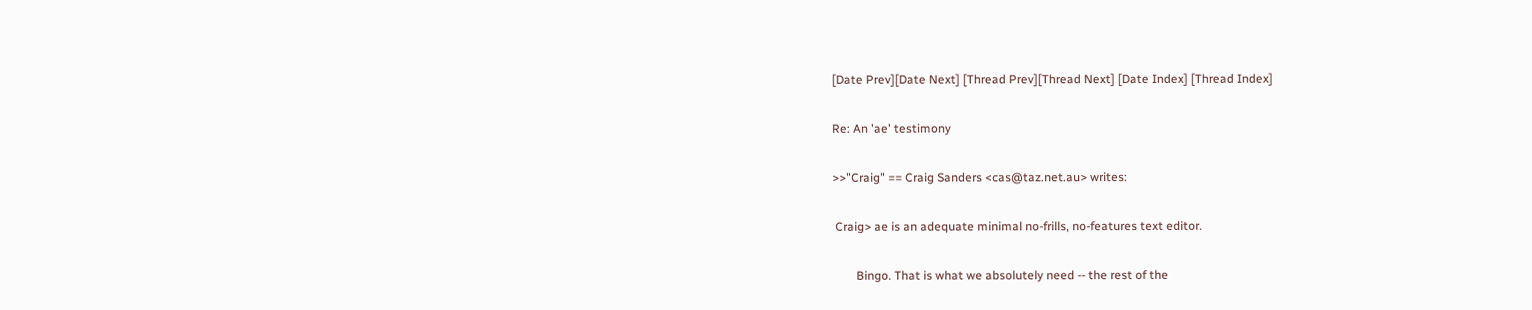[Date Prev][Date Next] [Thread Prev][Thread Next] [Date Index] [Thread Index]

Re: An 'ae' testimony

>>"Craig" == Craig Sanders <cas@taz.net.au> writes:

 Craig> ae is an adequate minimal no-frills, no-features text editor.

        Bingo. That is what we absolutely need -- the rest of the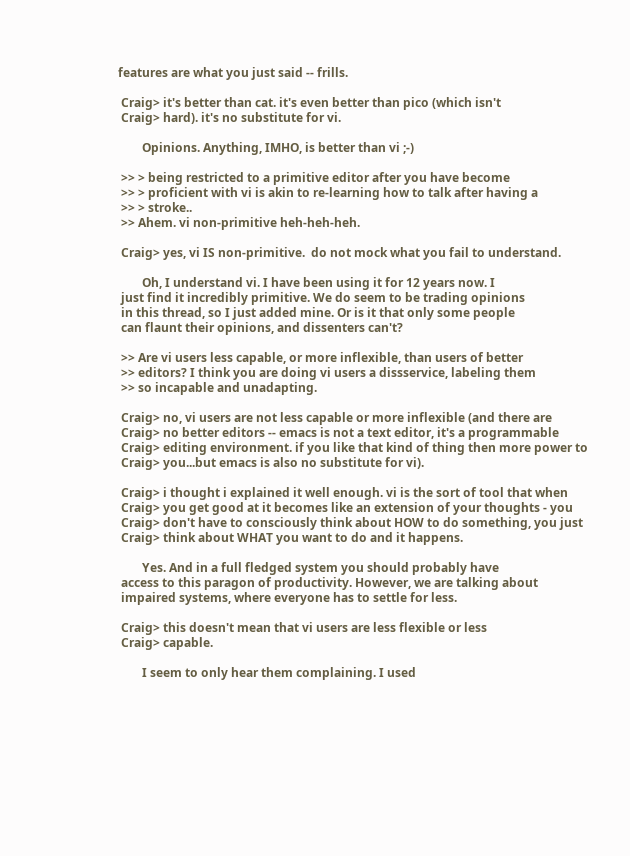features are what you just said -- frills.

 Craig> it's better than cat. it's even better than pico (which isn't
 Craig> hard). it's no substitute for vi.

        Opinions. Anything, IMHO, is better than vi ;-)

 >> > being restricted to a primitive editor after you have become
 >> > proficient with vi is akin to re-learning how to talk after having a
 >> > stroke..
 >> Ahem. vi non-primitive heh-heh-heh.

 Craig> yes, vi IS non-primitive.  do not mock what you fail to understand.

        Oh, I understand vi. I have been using it for 12 years now. I
 just find it incredibly primitive. We do seem to be trading opinions
 in this thread, so I just added mine. Or is it that only some people
 can flaunt their opinions, and dissenters can't?

 >> Are vi users less capable, or more inflexible, than users of better
 >> editors? I think you are doing vi users a dissservice, labeling them
 >> so incapable and unadapting.

 Craig> no, vi users are not less capable or more inflexible (and there are
 Craig> no better editors -- emacs is not a text editor, it's a programmable
 Craig> editing environment. if you like that kind of thing then more power to
 Craig> you...but emacs is also no substitute for vi).

 Craig> i thought i explained it well enough. vi is the sort of tool that when
 Craig> you get good at it becomes like an extension of your thoughts - you
 Craig> don't have to consciously think about HOW to do something, you just
 Craig> think about WHAT you want to do and it happens.

        Yes. And in a full fledged system you should probably have
 access to this paragon of productivity. However, we are talking about
 impaired systems, where everyone has to settle for less.

 Craig> this doesn't mean that vi users are less flexible or less
 Craig> capable.

        I seem to only hear them complaining. I used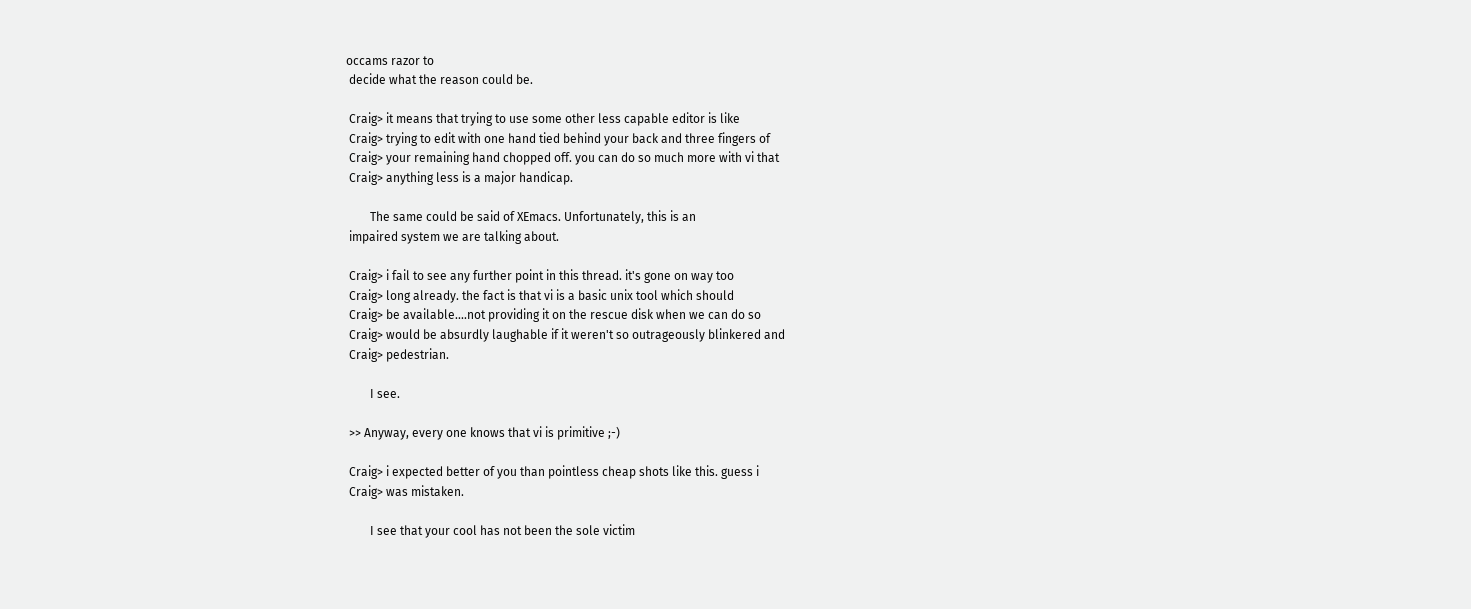occams razor to
 decide what the reason could be.

 Craig> it means that trying to use some other less capable editor is like
 Craig> trying to edit with one hand tied behind your back and three fingers of
 Craig> your remaining hand chopped off. you can do so much more with vi that
 Craig> anything less is a major handicap.

        The same could be said of XEmacs. Unfortunately, this is an
 impaired system we are talking about.

 Craig> i fail to see any further point in this thread. it's gone on way too
 Craig> long already. the fact is that vi is a basic unix tool which should
 Craig> be available....not providing it on the rescue disk when we can do so
 Craig> would be absurdly laughable if it weren't so outrageously blinkered and
 Craig> pedestrian.

        I see.

 >> Anyway, every one knows that vi is primitive ;-)

 Craig> i expected better of you than pointless cheap shots like this. guess i
 Craig> was mistaken.

        I see that your cool has not been the sole victim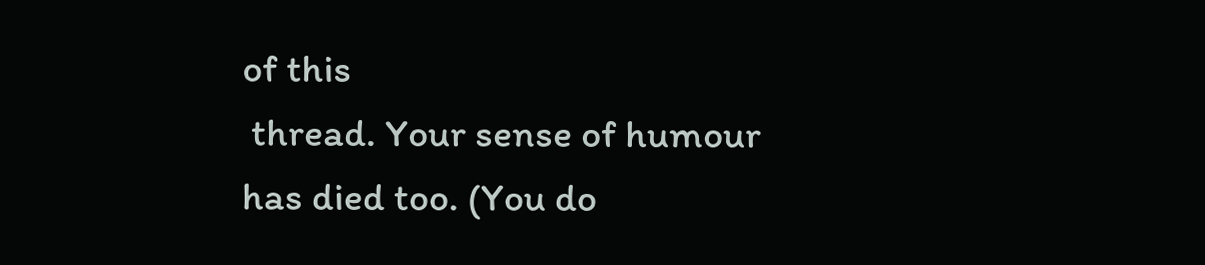of this
 thread. Your sense of humour has died too. (You do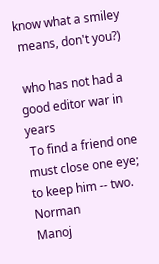know what a smiley
 means, don't you?)

 who has not had a good editor war in years
 To find a friend one must close one eye; to keep him -- two. Norman
Manoj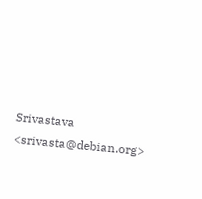Srivastava   <srivasta@debian.org>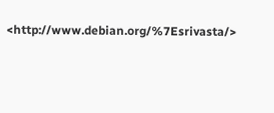<http://www.debian.org/%7Esrivasta/>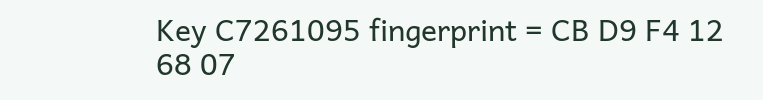Key C7261095 fingerprint = CB D9 F4 12 68 07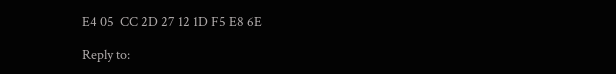E4 05  CC 2D 27 12 1D F5 E8 6E

Reply to: